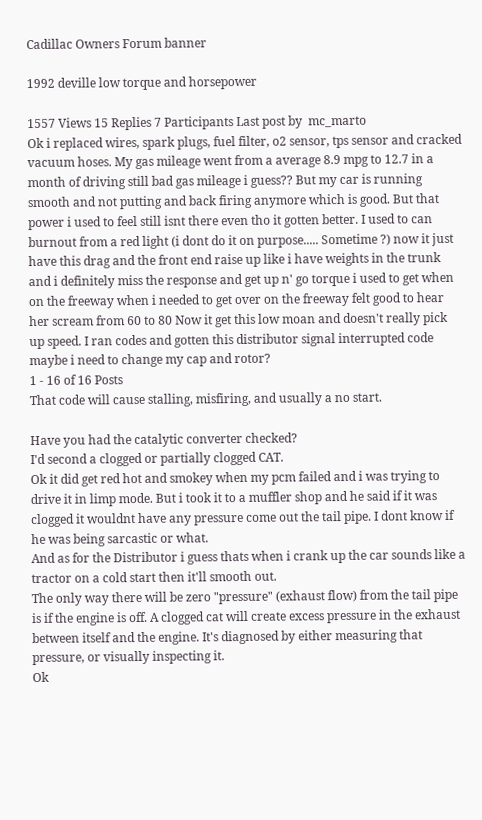Cadillac Owners Forum banner

1992 deville low torque and horsepower

1557 Views 15 Replies 7 Participants Last post by  mc_marto
Ok i replaced wires, spark plugs, fuel filter, o2 sensor, tps sensor and cracked vacuum hoses. My gas mileage went from a average 8.9 mpg to 12.7 in a month of driving still bad gas mileage i guess?? But my car is running smooth and not putting and back firing anymore which is good. But that power i used to feel still isnt there even tho it gotten better. I used to can burnout from a red light (i dont do it on purpose..... Sometime ?) now it just have this drag and the front end raise up like i have weights in the trunk and i definitely miss the response and get up n' go torque i used to get when on the freeway when i needed to get over on the freeway felt good to hear her scream from 60 to 80 Now it get this low moan and doesn't really pick up speed. I ran codes and gotten this distributor signal interrupted code maybe i need to change my cap and rotor?
1 - 16 of 16 Posts
That code will cause stalling, misfiring, and usually a no start.

Have you had the catalytic converter checked?
I'd second a clogged or partially clogged CAT.
Ok it did get red hot and smokey when my pcm failed and i was trying to drive it in limp mode. But i took it to a muffler shop and he said if it was clogged it wouldnt have any pressure come out the tail pipe. I dont know if he was being sarcastic or what.
And as for the Distributor i guess thats when i crank up the car sounds like a tractor on a cold start then it'll smooth out.
The only way there will be zero "pressure" (exhaust flow) from the tail pipe is if the engine is off. A clogged cat will create excess pressure in the exhaust between itself and the engine. It's diagnosed by either measuring that pressure, or visually inspecting it.
Ok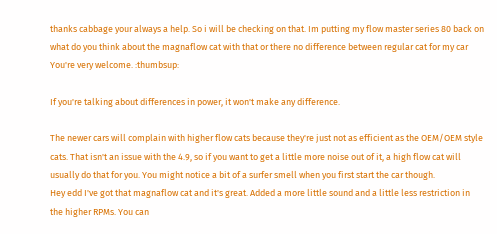thanks cabbage your always a help. So i will be checking on that. Im putting my flow master series 80 back on what do you think about the magnaflow cat with that or there no difference between regular cat for my car
You're very welcome. :thumbsup:

If you're talking about differences in power, it won't make any difference.

The newer cars will complain with higher flow cats because they're just not as efficient as the OEM/OEM style cats. That isn't an issue with the 4.9, so if you want to get a little more noise out of it, a high flow cat will usually do that for you. You might notice a bit of a surfer smell when you first start the car though.
Hey edd I've got that magnaflow cat and it's great. Added a more little sound and a little less restriction in the higher RPMs. You can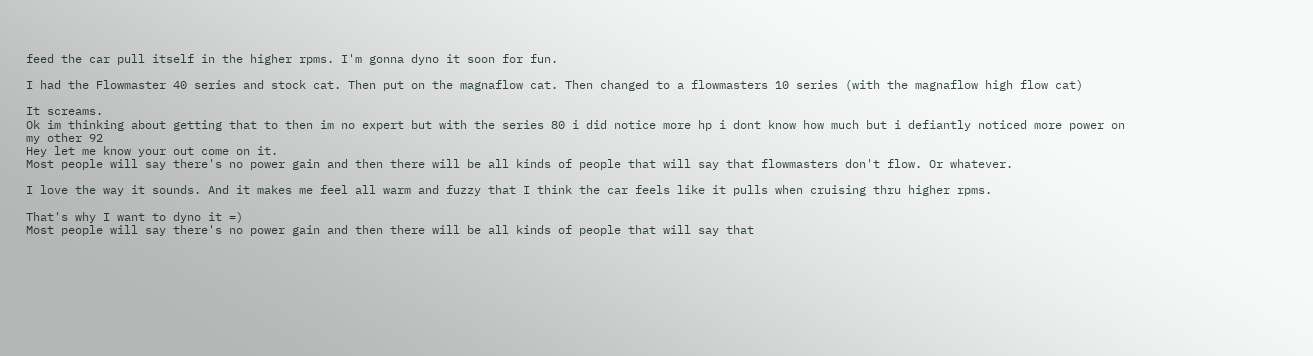feed the car pull itself in the higher rpms. I'm gonna dyno it soon for fun.

I had the Flowmaster 40 series and stock cat. Then put on the magnaflow cat. Then changed to a flowmasters 10 series (with the magnaflow high flow cat)

It screams.
Ok im thinking about getting that to then im no expert but with the series 80 i did notice more hp i dont know how much but i defiantly noticed more power on my other 92
Hey let me know your out come on it.
Most people will say there's no power gain and then there will be all kinds of people that will say that flowmasters don't flow. Or whatever.

I love the way it sounds. And it makes me feel all warm and fuzzy that I think the car feels like it pulls when cruising thru higher rpms.

That's why I want to dyno it =)
Most people will say there's no power gain and then there will be all kinds of people that will say that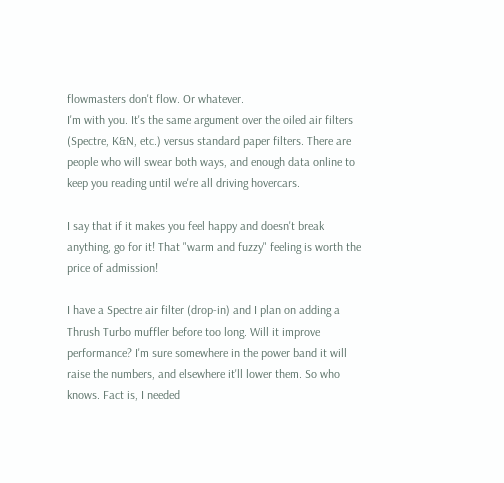flowmasters don't flow. Or whatever.
I'm with you. It's the same argument over the oiled air filters (Spectre, K&N, etc.) versus standard paper filters. There are people who will swear both ways, and enough data online to keep you reading until we're all driving hovercars.

I say that if it makes you feel happy and doesn't break anything, go for it! That "warm and fuzzy" feeling is worth the price of admission!

I have a Spectre air filter (drop-in) and I plan on adding a Thrush Turbo muffler before too long. Will it improve performance? I'm sure somewhere in the power band it will raise the numbers, and elsewhere it'll lower them. So who knows. Fact is, I needed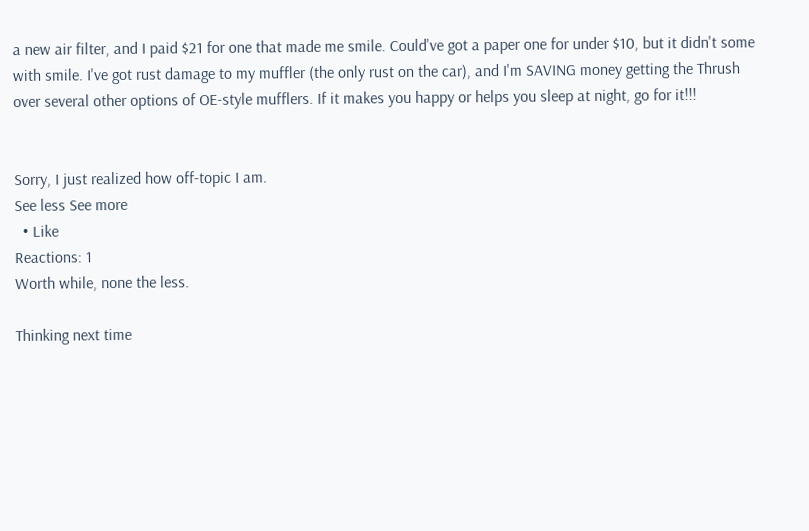a new air filter, and I paid $21 for one that made me smile. Could've got a paper one for under $10, but it didn't some with smile. I've got rust damage to my muffler (the only rust on the car), and I'm SAVING money getting the Thrush over several other options of OE-style mufflers. If it makes you happy or helps you sleep at night, go for it!!!


Sorry, I just realized how off-topic I am.
See less See more
  • Like
Reactions: 1
Worth while, none the less.

Thinking next time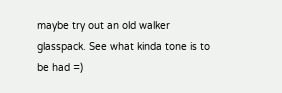maybe try out an old walker glasspack. See what kinda tone is to be had =)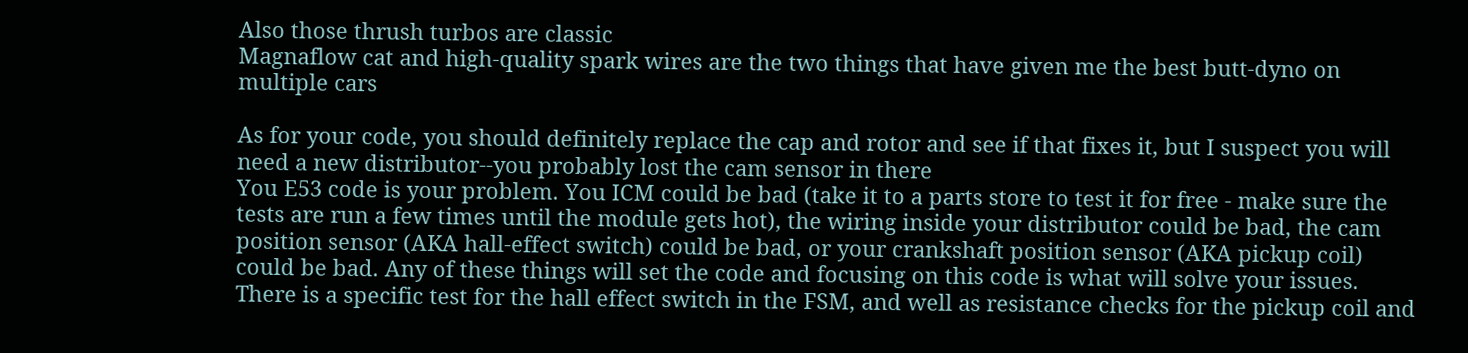Also those thrush turbos are classic
Magnaflow cat and high-quality spark wires are the two things that have given me the best butt-dyno on multiple cars

As for your code, you should definitely replace the cap and rotor and see if that fixes it, but I suspect you will need a new distributor--you probably lost the cam sensor in there
You E53 code is your problem. You ICM could be bad (take it to a parts store to test it for free - make sure the tests are run a few times until the module gets hot), the wiring inside your distributor could be bad, the cam position sensor (AKA hall-effect switch) could be bad, or your crankshaft position sensor (AKA pickup coil) could be bad. Any of these things will set the code and focusing on this code is what will solve your issues. There is a specific test for the hall effect switch in the FSM, and well as resistance checks for the pickup coil and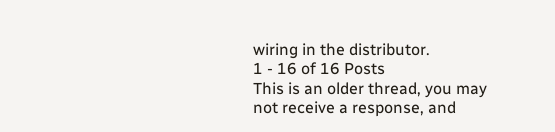wiring in the distributor.
1 - 16 of 16 Posts
This is an older thread, you may not receive a response, and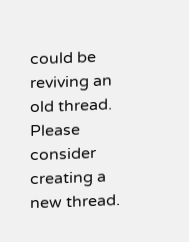could be reviving an old thread. Please consider creating a new thread.